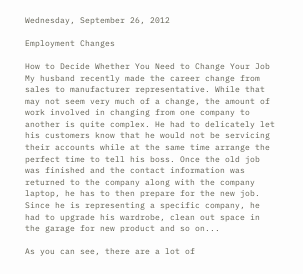Wednesday, September 26, 2012

Employment Changes

How to Decide Whether You Need to Change Your Job
My husband recently made the career change from sales to manufacturer representative. While that may not seem very much of a change, the amount of work involved in changing from one company to another is quite complex. He had to delicately let his customers know that he would not be servicing their accounts while at the same time arrange the perfect time to tell his boss. Once the old job was finished and the contact information was returned to the company along with the company laptop, he has to then prepare for the new job. Since he is representing a specific company, he had to upgrade his wardrobe, clean out space in the garage for new product and so on...

As you can see, there are a lot of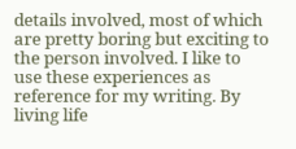details involved, most of which are pretty boring but exciting to the person involved. I like to use these experiences as reference for my writing. By living life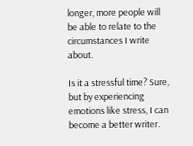longer, more people will be able to relate to the circumstances I write about.

Is it a stressful time? Sure, but by experiencing emotions like stress, I can become a better writer.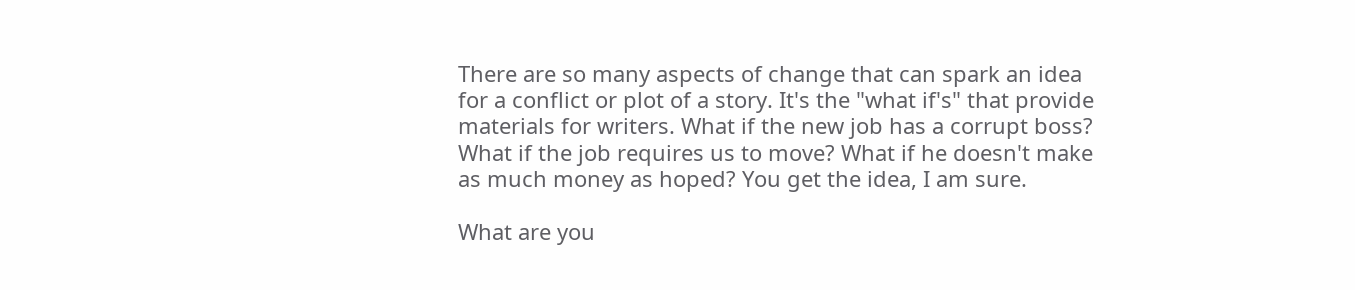There are so many aspects of change that can spark an idea for a conflict or plot of a story. It's the "what if's" that provide materials for writers. What if the new job has a corrupt boss? What if the job requires us to move? What if he doesn't make as much money as hoped? You get the idea, I am sure.

What are you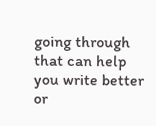going through that can help you write better or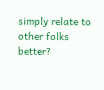simply relate to other folks better?